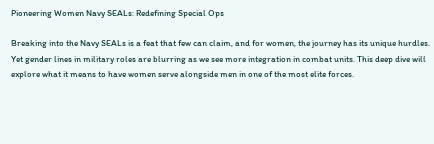Pioneering Women Navy SEALs: Redefining Special Ops

Breaking into the Navy SEALs is a feat that few can claim, and for women, the journey has its unique hurdles. Yet gender lines in military roles are blurring as we see more integration in combat units. This deep dive will explore what it means to have women serve alongside men in one of the most elite forces.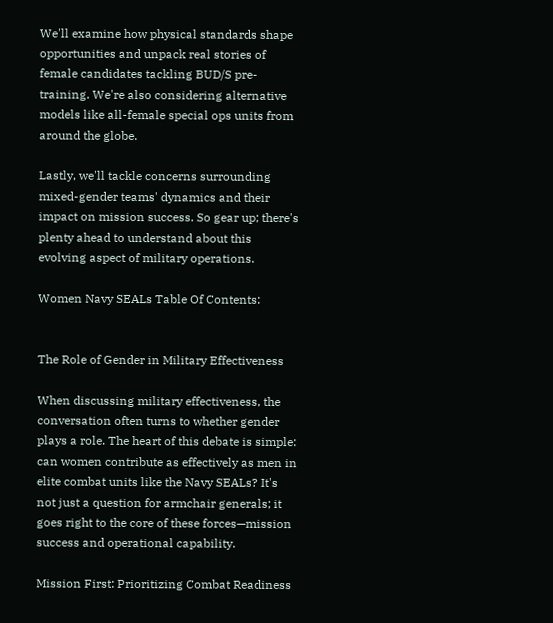We'll examine how physical standards shape opportunities and unpack real stories of female candidates tackling BUD/S pre-training. We're also considering alternative models like all-female special ops units from around the globe.

Lastly, we'll tackle concerns surrounding mixed-gender teams' dynamics and their impact on mission success. So gear up; there's plenty ahead to understand about this evolving aspect of military operations.

Women Navy SEALs Table Of Contents:


The Role of Gender in Military Effectiveness

When discussing military effectiveness, the conversation often turns to whether gender plays a role. The heart of this debate is simple: can women contribute as effectively as men in elite combat units like the Navy SEALs? It's not just a question for armchair generals; it goes right to the core of these forces—mission success and operational capability.

Mission First: Prioritizing Combat Readiness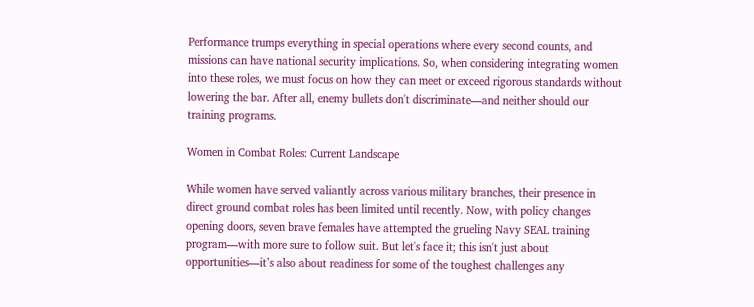Performance trumps everything in special operations where every second counts, and missions can have national security implications. So, when considering integrating women into these roles, we must focus on how they can meet or exceed rigorous standards without lowering the bar. After all, enemy bullets don't discriminate—and neither should our training programs.

Women in Combat Roles: Current Landscape

While women have served valiantly across various military branches, their presence in direct ground combat roles has been limited until recently. Now, with policy changes opening doors, seven brave females have attempted the grueling Navy SEAL training program—with more sure to follow suit. But let's face it; this isn't just about opportunities—it’s also about readiness for some of the toughest challenges any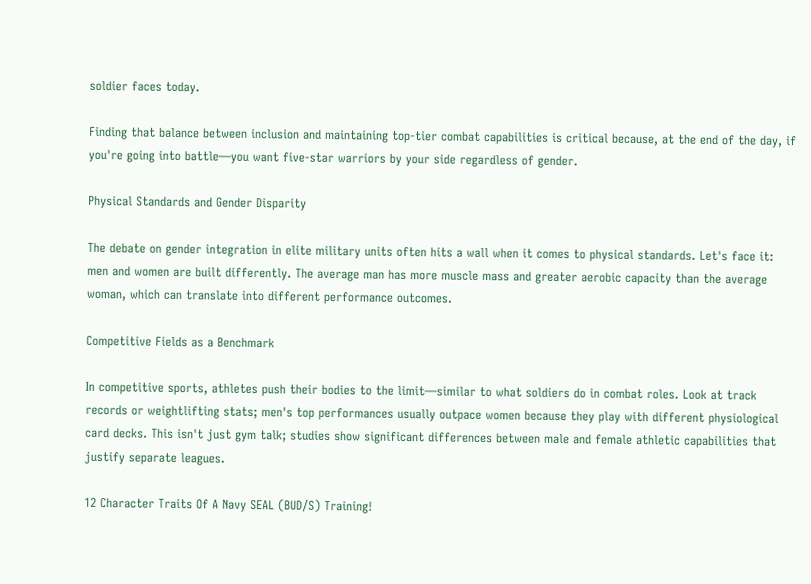soldier faces today.

Finding that balance between inclusion and maintaining top-tier combat capabilities is critical because, at the end of the day, if you're going into battle—you want five-star warriors by your side regardless of gender.

Physical Standards and Gender Disparity

The debate on gender integration in elite military units often hits a wall when it comes to physical standards. Let's face it: men and women are built differently. The average man has more muscle mass and greater aerobic capacity than the average woman, which can translate into different performance outcomes.

Competitive Fields as a Benchmark

In competitive sports, athletes push their bodies to the limit—similar to what soldiers do in combat roles. Look at track records or weightlifting stats; men's top performances usually outpace women because they play with different physiological card decks. This isn't just gym talk; studies show significant differences between male and female athletic capabilities that justify separate leagues.

12 Character Traits Of A Navy SEAL (BUD/S) Training!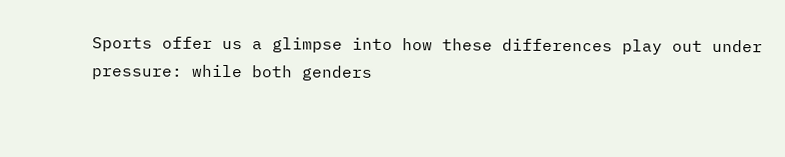Sports offer us a glimpse into how these differences play out under pressure: while both genders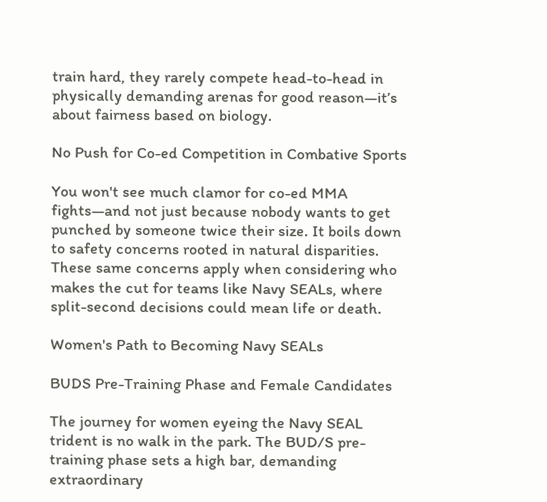train hard, they rarely compete head-to-head in physically demanding arenas for good reason—it’s about fairness based on biology.

No Push for Co-ed Competition in Combative Sports

You won't see much clamor for co-ed MMA fights—and not just because nobody wants to get punched by someone twice their size. It boils down to safety concerns rooted in natural disparities. These same concerns apply when considering who makes the cut for teams like Navy SEALs, where split-second decisions could mean life or death.

Women's Path to Becoming Navy SEALs

BUDS Pre-Training Phase and Female Candidates

The journey for women eyeing the Navy SEAL trident is no walk in the park. The BUD/S pre-training phase sets a high bar, demanding extraordinary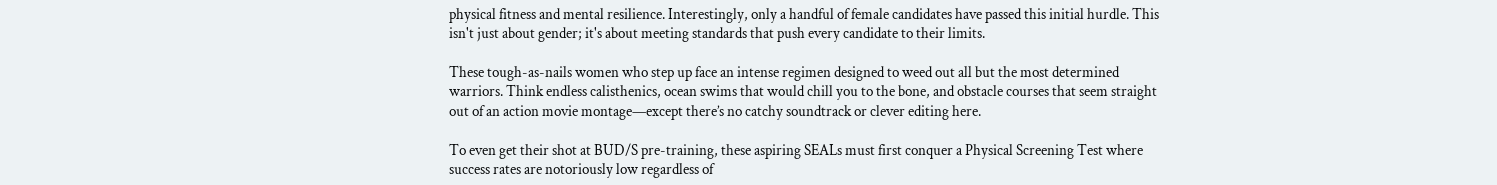physical fitness and mental resilience. Interestingly, only a handful of female candidates have passed this initial hurdle. This isn't just about gender; it's about meeting standards that push every candidate to their limits.

These tough-as-nails women who step up face an intense regimen designed to weed out all but the most determined warriors. Think endless calisthenics, ocean swims that would chill you to the bone, and obstacle courses that seem straight out of an action movie montage—except there’s no catchy soundtrack or clever editing here.

To even get their shot at BUD/S pre-training, these aspiring SEALs must first conquer a Physical Screening Test where success rates are notoriously low regardless of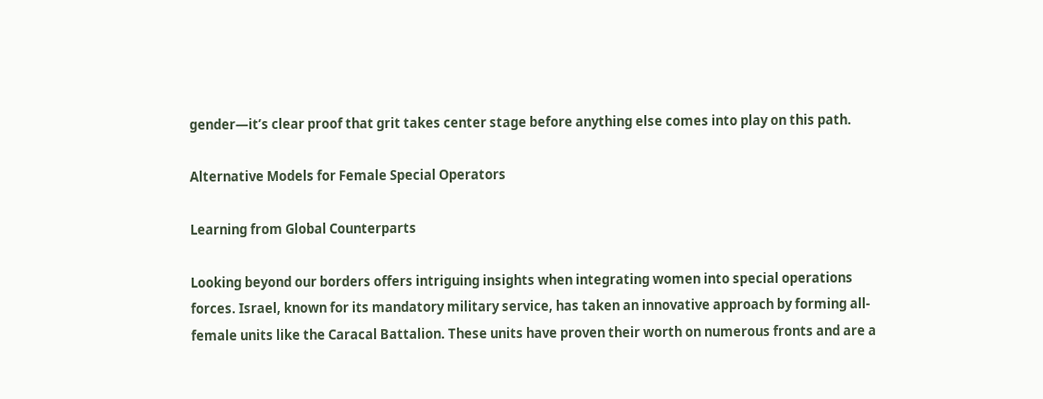gender—it’s clear proof that grit takes center stage before anything else comes into play on this path.

Alternative Models for Female Special Operators

Learning from Global Counterparts

Looking beyond our borders offers intriguing insights when integrating women into special operations forces. Israel, known for its mandatory military service, has taken an innovative approach by forming all-female units like the Caracal Battalion. These units have proven their worth on numerous fronts and are a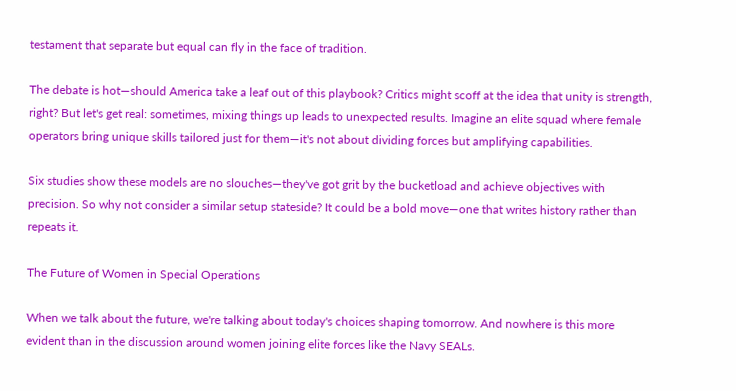testament that separate but equal can fly in the face of tradition.

The debate is hot—should America take a leaf out of this playbook? Critics might scoff at the idea that unity is strength, right? But let's get real: sometimes, mixing things up leads to unexpected results. Imagine an elite squad where female operators bring unique skills tailored just for them—it's not about dividing forces but amplifying capabilities.

Six studies show these models are no slouches—they've got grit by the bucketload and achieve objectives with precision. So why not consider a similar setup stateside? It could be a bold move—one that writes history rather than repeats it.

The Future of Women in Special Operations

When we talk about the future, we're talking about today's choices shaping tomorrow. And nowhere is this more evident than in the discussion around women joining elite forces like the Navy SEALs.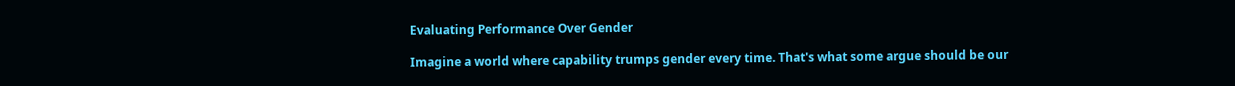Evaluating Performance Over Gender

Imagine a world where capability trumps gender every time. That's what some argue should be our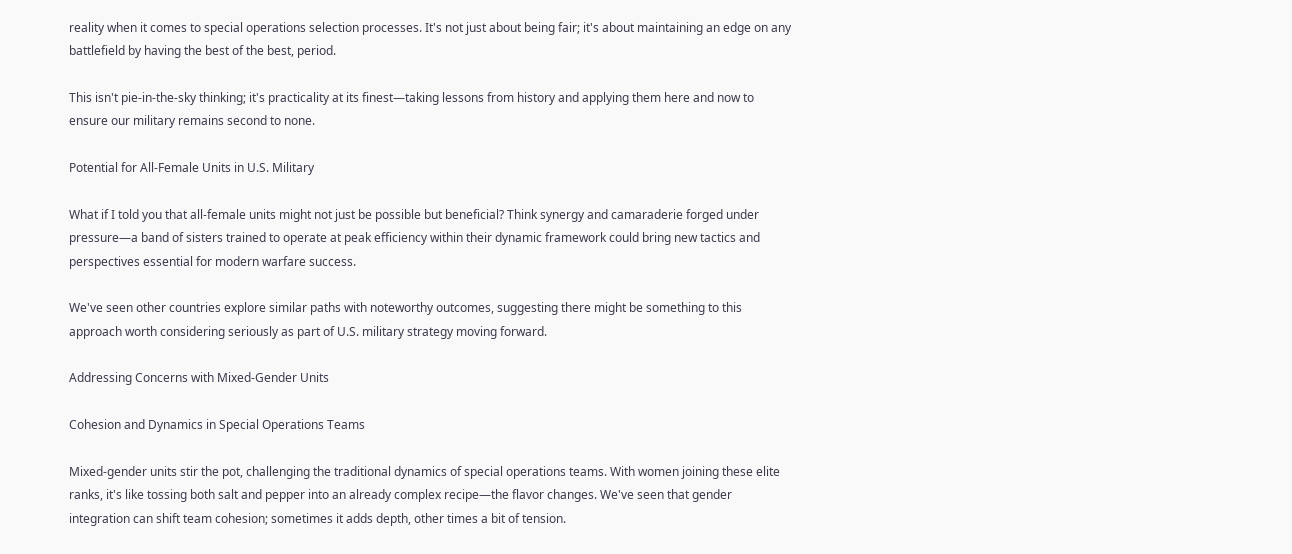reality when it comes to special operations selection processes. It's not just about being fair; it's about maintaining an edge on any battlefield by having the best of the best, period.

This isn't pie-in-the-sky thinking; it's practicality at its finest—taking lessons from history and applying them here and now to ensure our military remains second to none.

Potential for All-Female Units in U.S. Military

What if I told you that all-female units might not just be possible but beneficial? Think synergy and camaraderie forged under pressure—a band of sisters trained to operate at peak efficiency within their dynamic framework could bring new tactics and perspectives essential for modern warfare success.

We've seen other countries explore similar paths with noteworthy outcomes, suggesting there might be something to this approach worth considering seriously as part of U.S. military strategy moving forward.

Addressing Concerns with Mixed-Gender Units

Cohesion and Dynamics in Special Operations Teams

Mixed-gender units stir the pot, challenging the traditional dynamics of special operations teams. With women joining these elite ranks, it's like tossing both salt and pepper into an already complex recipe—the flavor changes. We've seen that gender integration can shift team cohesion; sometimes it adds depth, other times a bit of tension.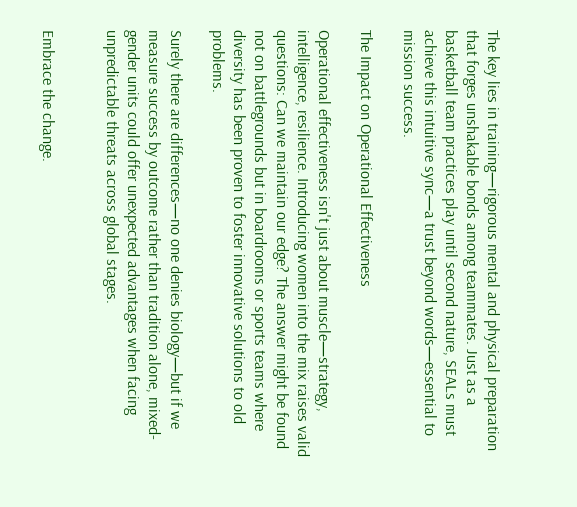The key lies in training—rigorous mental and physical preparation that forges unshakable bonds among teammates. Just as a basketball team practices play until second nature, SEALs must achieve this intuitive sync—a trust beyond words—essential to mission success.

The Impact on Operational Effectiveness

Operational effectiveness isn't just about muscle—strategy, intelligence, resilience. Introducing women into the mix raises valid questions: Can we maintain our edge? The answer might be found not on battlegrounds but in boardrooms or sports teams where diversity has been proven to foster innovative solutions to old problems.

Surely there are differences—no one denies biology—but if we measure success by outcome rather than tradition alone, mixed-gender units could offer unexpected advantages when facing unpredictable threats across global stages.


Embrace the change.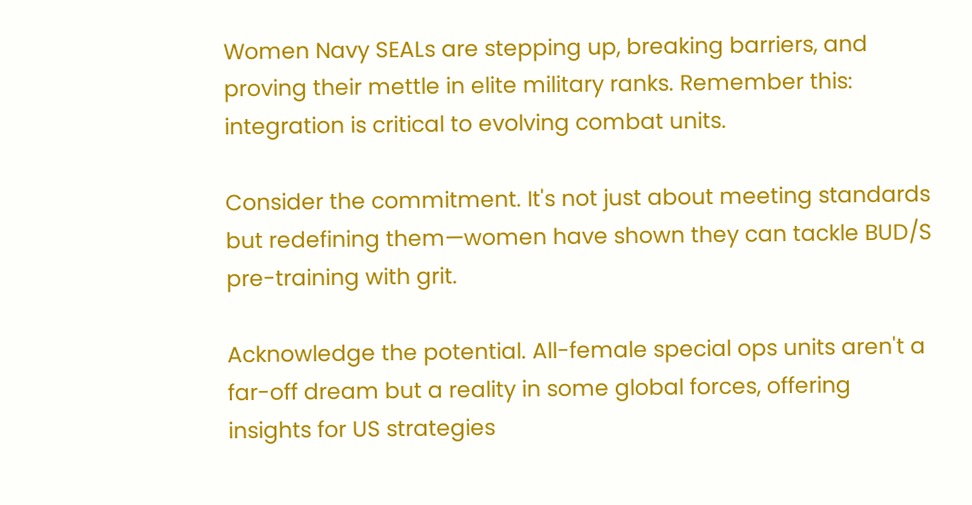Women Navy SEALs are stepping up, breaking barriers, and proving their mettle in elite military ranks. Remember this: integration is critical to evolving combat units.

Consider the commitment. It's not just about meeting standards but redefining them—women have shown they can tackle BUD/S pre-training with grit.

Acknowledge the potential. All-female special ops units aren't a far-off dream but a reality in some global forces, offering insights for US strategies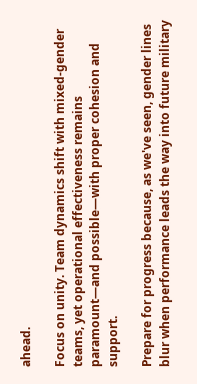ahead.

Focus on unity. Team dynamics shift with mixed-gender teams, yet operational effectiveness remains paramount—and possible—with proper cohesion and support.

Prepare for progress because, as we've seen, gender lines blur when performance leads the way into future military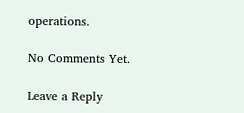operations.

No Comments Yet.

Leave a Reply